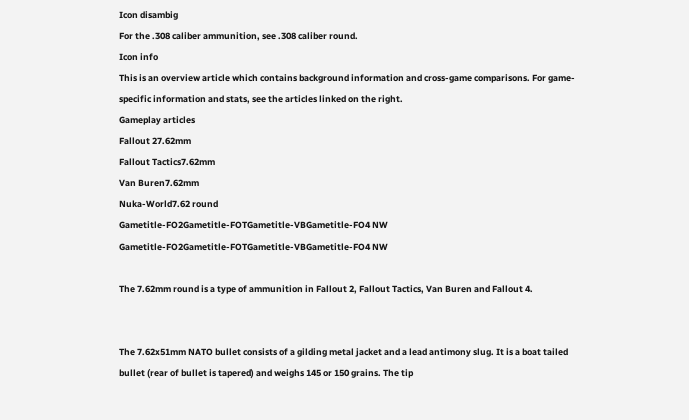Icon disambig
For the .308 caliber ammunition, see .308 caliber round.
Icon info
This is an overview article which contains background information and cross-game comparisons. For game-specific information and stats, see the articles linked on the right.
Gameplay articles
Fallout 27.62mm
Fallout Tactics7.62mm
Van Buren7.62mm
Nuka-World7.62 round
Gametitle-FO2Gametitle-FOTGametitle-VBGametitle-FO4 NW
Gametitle-FO2Gametitle-FOTGametitle-VBGametitle-FO4 NW

The 7.62mm round is a type of ammunition in Fallout 2, Fallout Tactics, Van Buren and Fallout 4.


The 7.62x51mm NATO bullet consists of a gilding metal jacket and a lead antimony slug. It is a boat tailed bullet (rear of bullet is tapered) and weighs 145 or 150 grains. The tip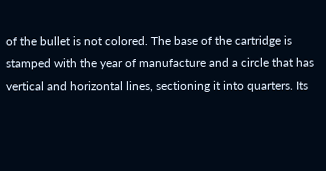of the bullet is not colored. The base of the cartridge is stamped with the year of manufacture and a circle that has vertical and horizontal lines, sectioning it into quarters. Its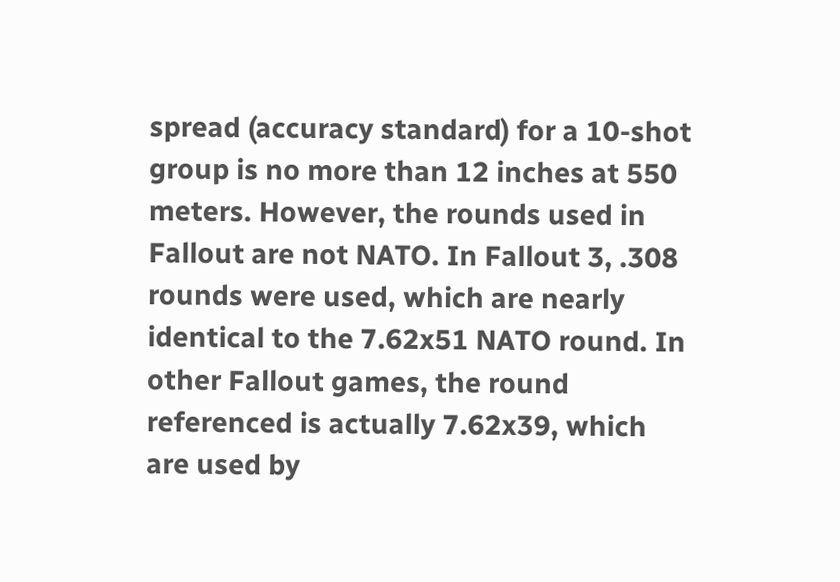spread (accuracy standard) for a 10-shot group is no more than 12 inches at 550 meters. However, the rounds used in Fallout are not NATO. In Fallout 3, .308 rounds were used, which are nearly identical to the 7.62x51 NATO round. In other Fallout games, the round referenced is actually 7.62x39, which are used by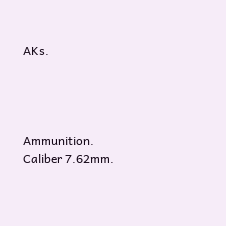AKs.




Ammunition. Caliber 7.62mm.